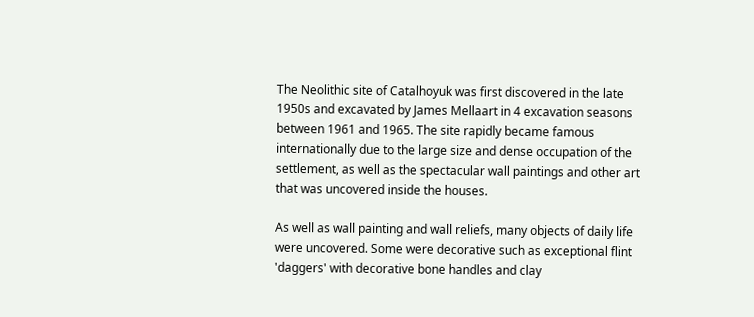The Neolithic site of Catalhoyuk was first discovered in the late 1950s and excavated by James Mellaart in 4 excavation seasons between 1961 and 1965. The site rapidly became famous internationally due to the large size and dense occupation of the settlement, as well as the spectacular wall paintings and other art that was uncovered inside the houses.

As well as wall painting and wall reliefs, many objects of daily life were uncovered. Some were decorative such as exceptional flint 'daggers' with decorative bone handles and clay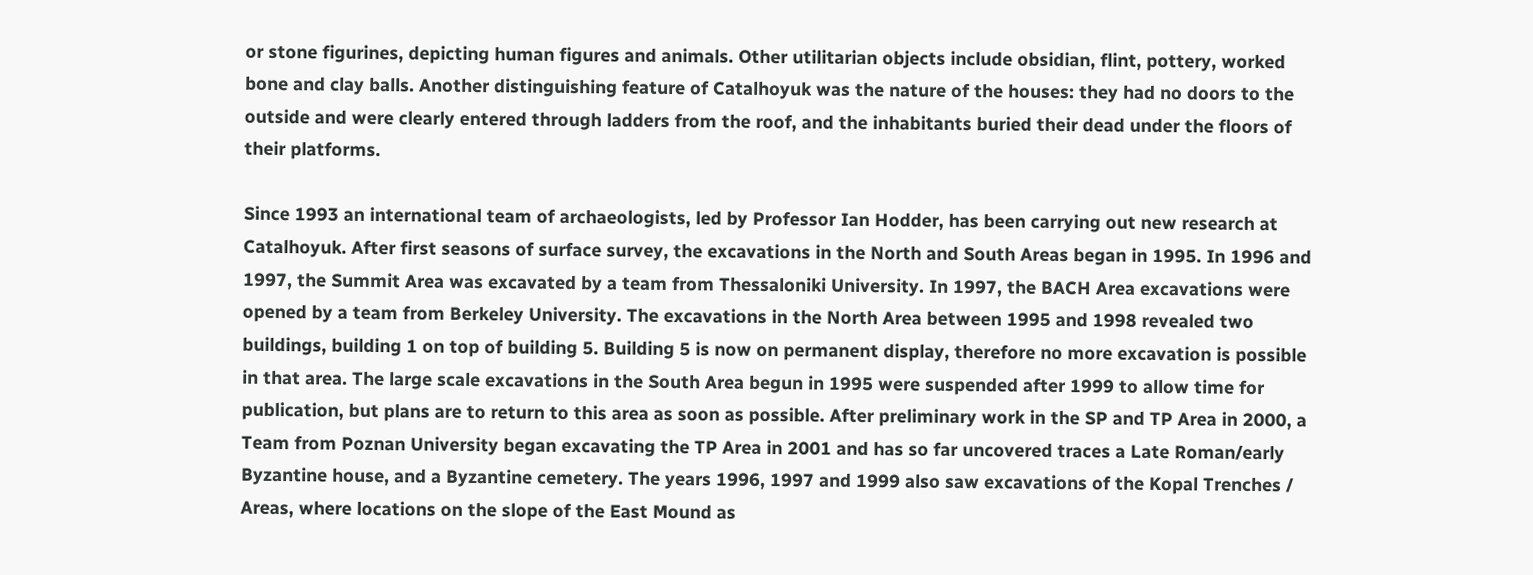or stone figurines, depicting human figures and animals. Other utilitarian objects include obsidian, flint, pottery, worked bone and clay balls. Another distinguishing feature of Catalhoyuk was the nature of the houses: they had no doors to the outside and were clearly entered through ladders from the roof, and the inhabitants buried their dead under the floors of their platforms.

Since 1993 an international team of archaeologists, led by Professor Ian Hodder, has been carrying out new research at Catalhoyuk. After first seasons of surface survey, the excavations in the North and South Areas began in 1995. In 1996 and 1997, the Summit Area was excavated by a team from Thessaloniki University. In 1997, the BACH Area excavations were opened by a team from Berkeley University. The excavations in the North Area between 1995 and 1998 revealed two buildings, building 1 on top of building 5. Building 5 is now on permanent display, therefore no more excavation is possible in that area. The large scale excavations in the South Area begun in 1995 were suspended after 1999 to allow time for publication, but plans are to return to this area as soon as possible. After preliminary work in the SP and TP Area in 2000, a Team from Poznan University began excavating the TP Area in 2001 and has so far uncovered traces a Late Roman/early Byzantine house, and a Byzantine cemetery. The years 1996, 1997 and 1999 also saw excavations of the Kopal Trenches / Areas, where locations on the slope of the East Mound as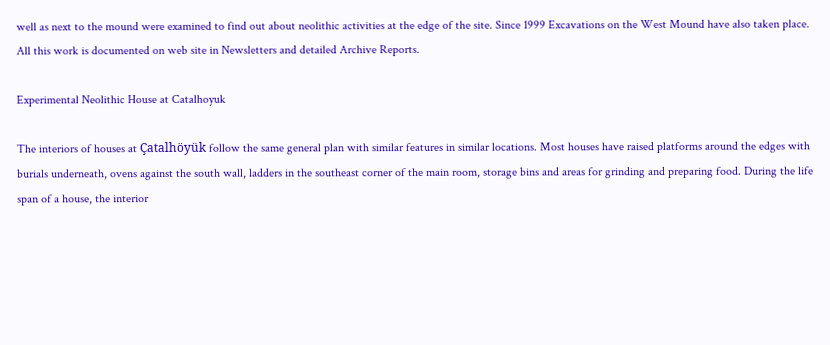well as next to the mound were examined to find out about neolithic activities at the edge of the site. Since 1999 Excavations on the West Mound have also taken place. All this work is documented on web site in Newsletters and detailed Archive Reports.

Experimental Neolithic House at Catalhoyuk

The interiors of houses at Çatalhöyük follow the same general plan with similar features in similar locations. Most houses have raised platforms around the edges with burials underneath, ovens against the south wall, ladders in the southeast corner of the main room, storage bins and areas for grinding and preparing food. During the life span of a house, the interior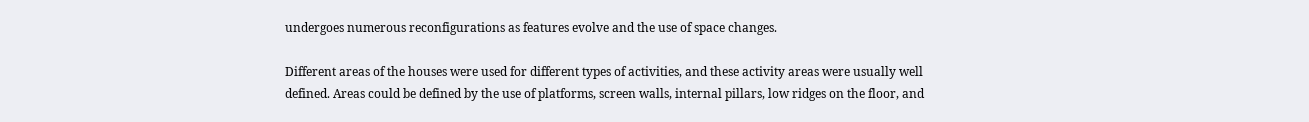undergoes numerous reconfigurations as features evolve and the use of space changes.

Different areas of the houses were used for different types of activities, and these activity areas were usually well defined. Areas could be defined by the use of platforms, screen walls, internal pillars, low ridges on the floor, and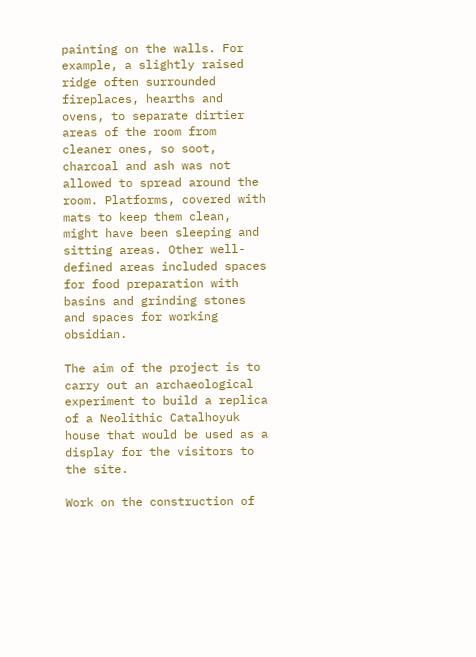painting on the walls. For example, a slightly raised ridge often surrounded fireplaces, hearths and ovens, to separate dirtier areas of the room from cleaner ones, so soot, charcoal and ash was not allowed to spread around the room. Platforms, covered with mats to keep them clean, might have been sleeping and sitting areas. Other well-defined areas included spaces for food preparation with basins and grinding stones and spaces for working obsidian.

The aim of the project is to carry out an archaeological experiment to build a replica of a Neolithic Catalhoyuk house that would be used as a display for the visitors to the site.

Work on the construction of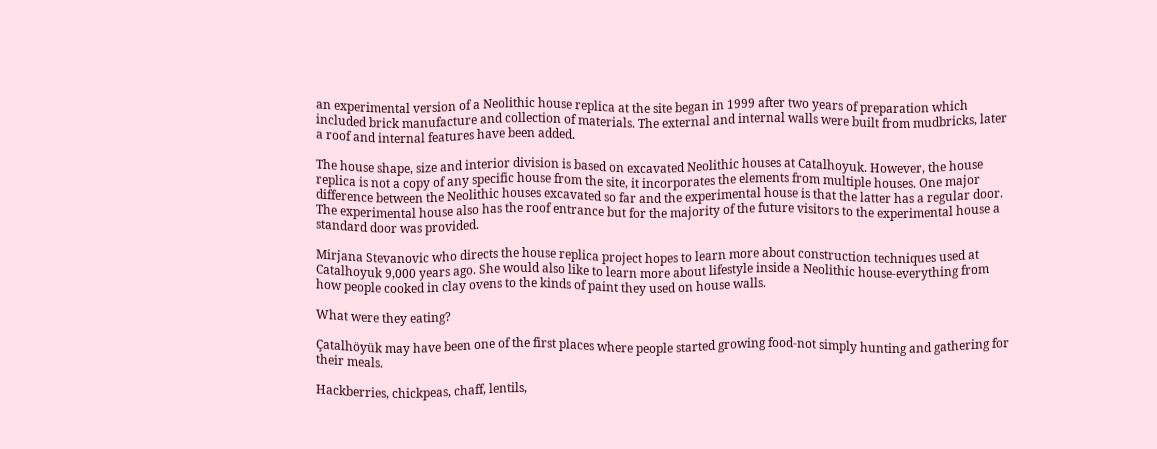an experimental version of a Neolithic house replica at the site began in 1999 after two years of preparation which included brick manufacture and collection of materials. The external and internal walls were built from mudbricks, later a roof and internal features have been added.

The house shape, size and interior division is based on excavated Neolithic houses at Catalhoyuk. However, the house replica is not a copy of any specific house from the site, it incorporates the elements from multiple houses. One major difference between the Neolithic houses excavated so far and the experimental house is that the latter has a regular door. The experimental house also has the roof entrance but for the majority of the future visitors to the experimental house a standard door was provided.

Mirjana Stevanovic who directs the house replica project hopes to learn more about construction techniques used at Catalhoyuk 9,000 years ago. She would also like to learn more about lifestyle inside a Neolithic house-everything from how people cooked in clay ovens to the kinds of paint they used on house walls.

What were they eating?

Çatalhöyük may have been one of the first places where people started growing food-not simply hunting and gathering for their meals.

Hackberries, chickpeas, chaff, lentils,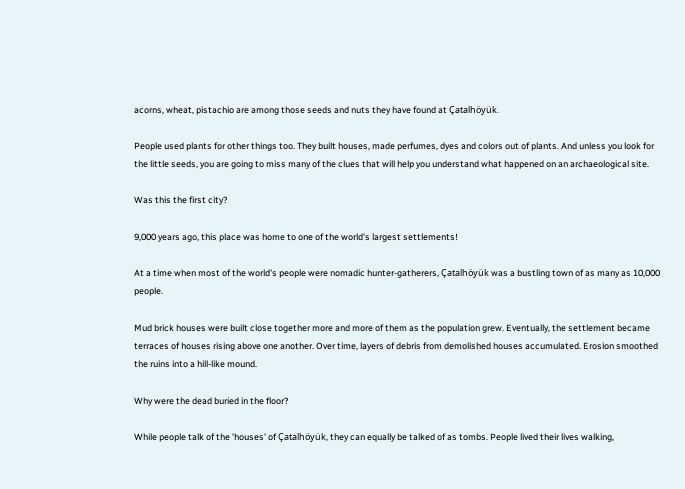acorns, wheat, pistachio are among those seeds and nuts they have found at Çatalhöyük.

People used plants for other things too. They built houses, made perfumes, dyes and colors out of plants. And unless you look for the little seeds, you are going to miss many of the clues that will help you understand what happened on an archaeological site.

Was this the first city?

9,000 years ago, this place was home to one of the world's largest settlements!

At a time when most of the world's people were nomadic hunter-gatherers, Çatalhöyük was a bustling town of as many as 10,000 people.

Mud brick houses were built close together more and more of them as the population grew. Eventually, the settlement became terraces of houses rising above one another. Over time, layers of debris from demolished houses accumulated. Erosion smoothed the ruins into a hill-like mound.

Why were the dead buried in the floor?

While people talk of the 'houses' of Çatalhöyük, they can equally be talked of as tombs. People lived their lives walking,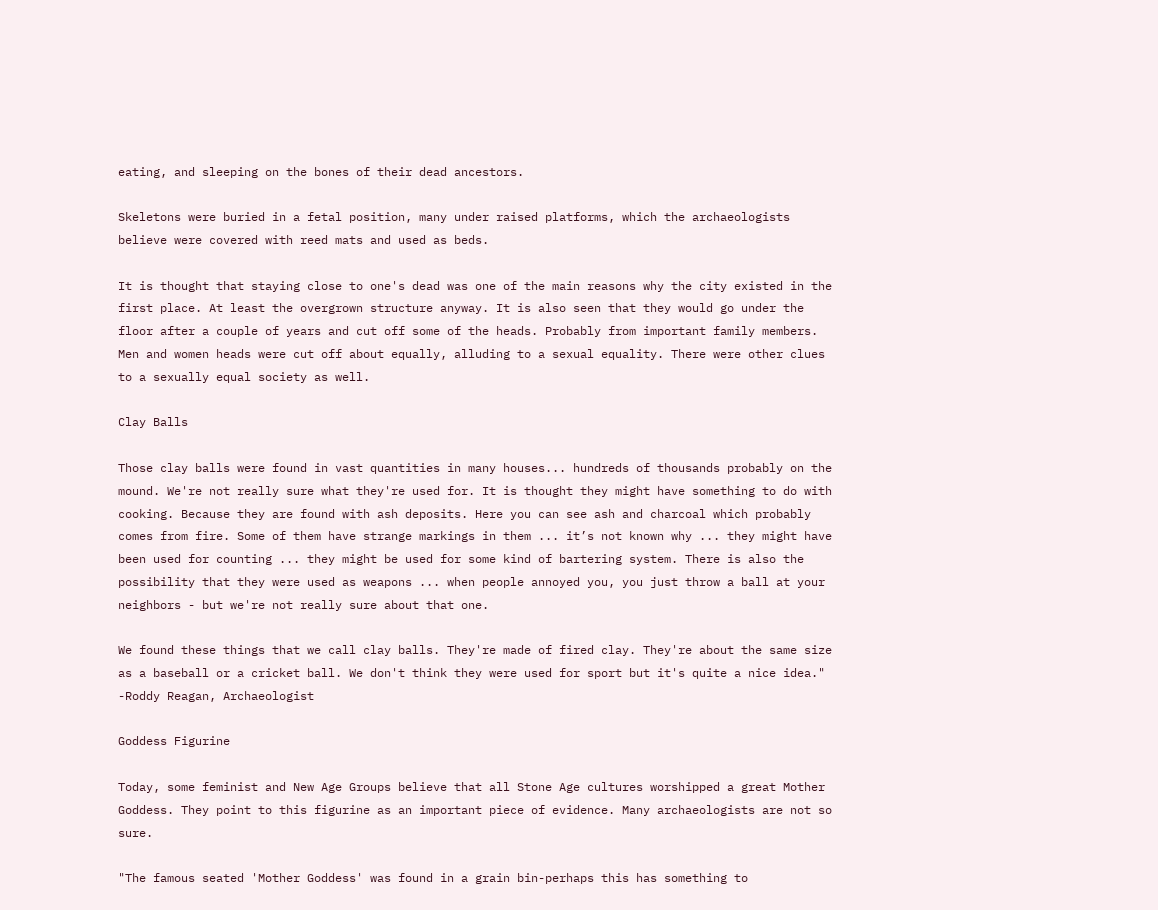eating, and sleeping on the bones of their dead ancestors.

Skeletons were buried in a fetal position, many under raised platforms, which the archaeologists believe were covered with reed mats and used as beds.

It is thought that staying close to one's dead was one of the main reasons why the city existed in the first place. At least the overgrown structure anyway. It is also seen that they would go under the floor after a couple of years and cut off some of the heads. Probably from important family members. Men and women heads were cut off about equally, alluding to a sexual equality. There were other clues to a sexually equal society as well.

Clay Balls

Those clay balls were found in vast quantities in many houses... hundreds of thousands probably on the mound. We're not really sure what they're used for. It is thought they might have something to do with cooking. Because they are found with ash deposits. Here you can see ash and charcoal which probably comes from fire. Some of them have strange markings in them ... it’s not known why ... they might have been used for counting ... they might be used for some kind of bartering system. There is also the possibility that they were used as weapons ... when people annoyed you, you just throw a ball at your neighbors - but we're not really sure about that one.

We found these things that we call clay balls. They're made of fired clay. They're about the same size as a baseball or a cricket ball. We don't think they were used for sport but it's quite a nice idea."
-Roddy Reagan, Archaeologist

Goddess Figurine

Today, some feminist and New Age Groups believe that all Stone Age cultures worshipped a great Mother Goddess. They point to this figurine as an important piece of evidence. Many archaeologists are not so sure.

"The famous seated 'Mother Goddess' was found in a grain bin-perhaps this has something to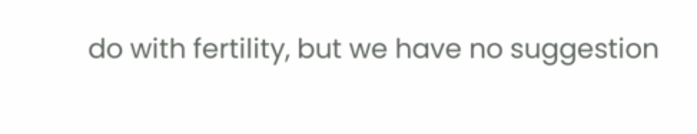do with fertility, but we have no suggestion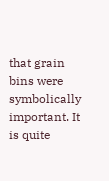that grain bins were symbolically important. It is quite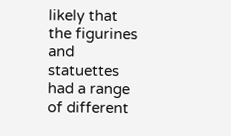likely that the figurines and statuettes had a range of different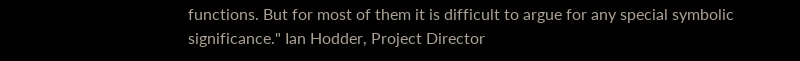functions. But for most of them it is difficult to argue for any special symbolic significance." Ian Hodder, Project Director